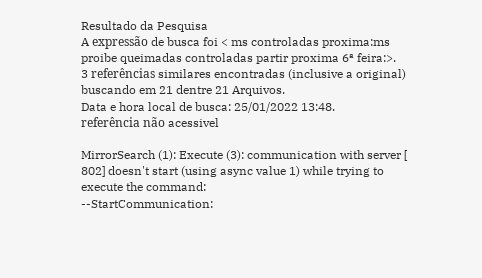Resultado da Pesquisa
A expressão de busca foi < ms controladas proxima:ms proibe queimadas controladas partir proxima 6ª feira:>.
3 referências similares encontradas (inclusive a original) buscando em 21 dentre 21 Arquivos.
Data e hora local de busca: 25/01/2022 13:48.
referência não acessivel

MirrorSearch (1): Execute (3): communication with server [ 802] doesn't start (using async value 1) while trying to execute the command:
--StartCommunication: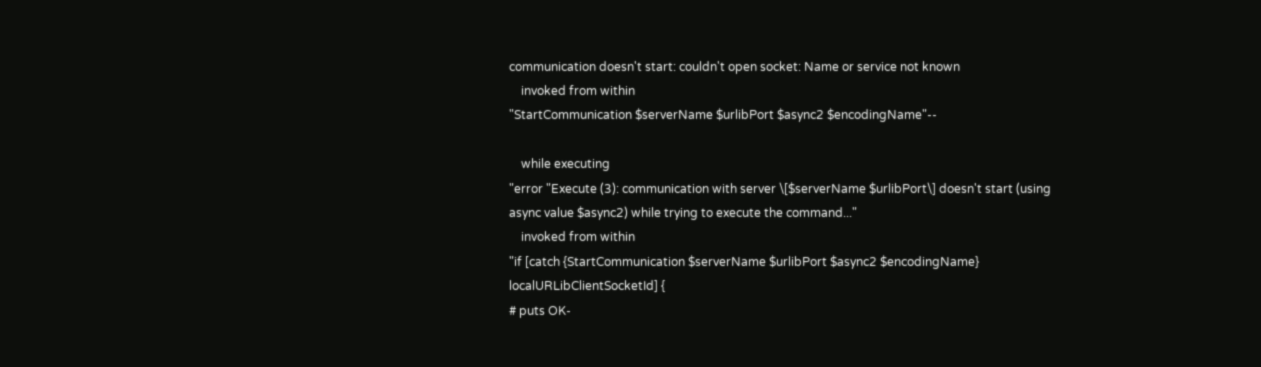communication doesn't start: couldn't open socket: Name or service not known
    invoked from within
"StartCommunication $serverName $urlibPort $async2 $encodingName"--

    while executing
"error "Execute (3): communication with server \[$serverName $urlibPort\] doesn't start (using async value $async2) while trying to execute the command..."
    invoked from within
"if [catch {StartCommunication $serverName $urlibPort $async2 $encodingName} localURLibClientSocketId] {
# puts OK-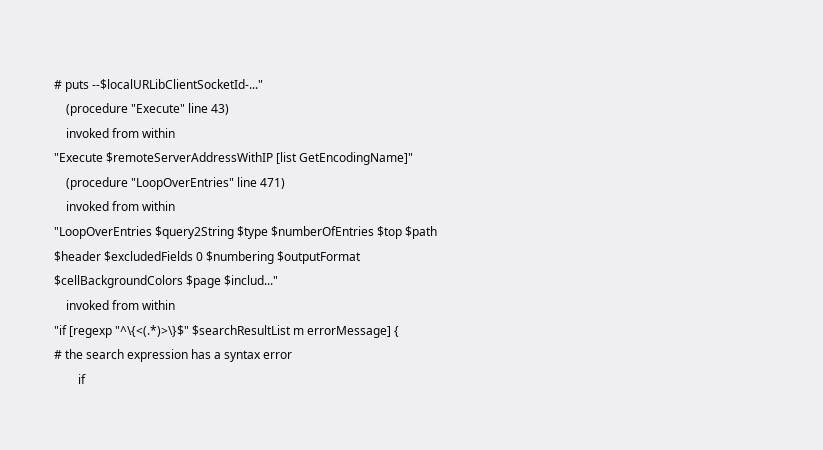# puts --$localURLibClientSocketId-..."
    (procedure "Execute" line 43)
    invoked from within
"Execute $remoteServerAddressWithIP [list GetEncodingName]"
    (procedure "LoopOverEntries" line 471)
    invoked from within
"LoopOverEntries $query2String $type $numberOfEntries $top $path $header $excludedFields 0 $numbering $outputFormat $cellBackgroundColors $page $includ..."
    invoked from within
"if [regexp "^\{<(.*)>\}$" $searchResultList m errorMessage] {
# the search expression has a syntax error
        if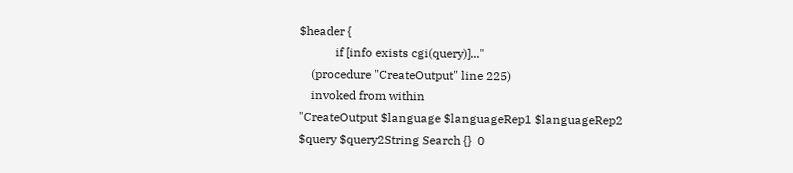$header {
            if [info exists cgi(query)]..."
    (procedure "CreateOutput" line 225)
    invoked from within
"CreateOutput $language $languageRep1 $languageRep2 $query $query2String Search {}  0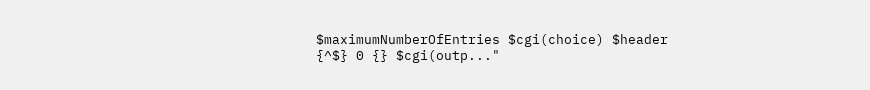$maximumNumberOfEntries $cgi(choice) $header  {^$} 0 {} $cgi(outp..."